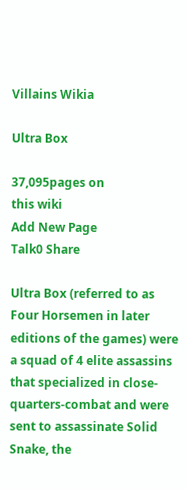Villains Wikia

Ultra Box

37,095pages on
this wiki
Add New Page
Talk0 Share

Ultra Box (referred to as Four Horsemen in later editions of the games) were a squad of 4 elite assassins that specialized in close-quarters-combat and were sent to assassinate Solid Snake, the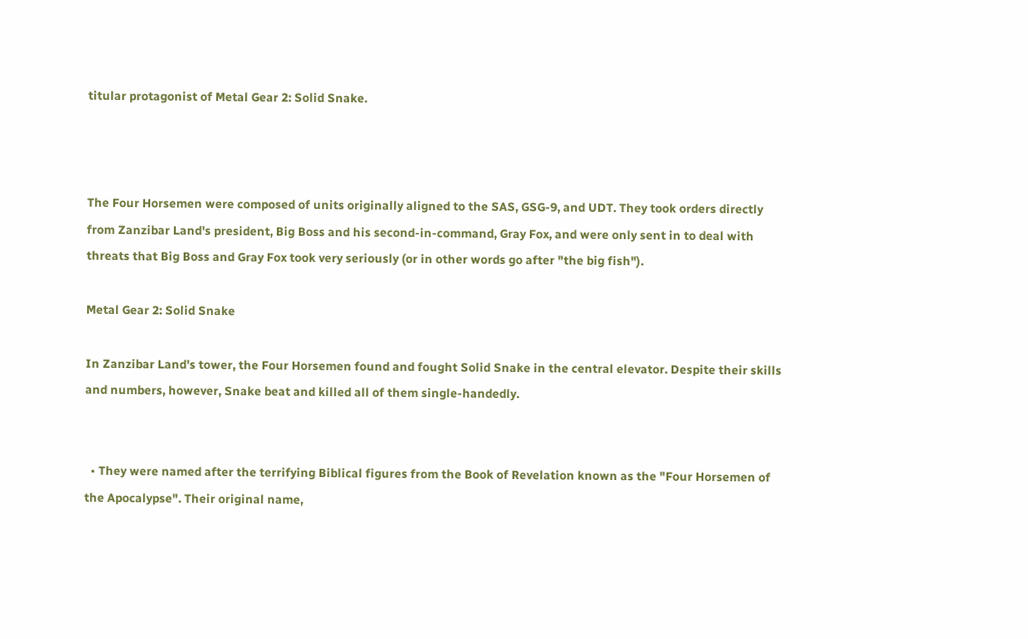titular protagonist of Metal Gear 2: Solid Snake.



The Four Horsemen were composed of units originally aligned to the SAS, GSG-9, and UDT. They took orders directly from Zanzibar Land's president, Big Boss and his second-in-command, Gray Fox, and were only sent in to deal with threats that Big Boss and Gray Fox took very seriously (or in other words go after "the big fish").

Metal Gear 2: Solid Snake

In Zanzibar Land's tower, the Four Horsemen found and fought Solid Snake in the central elevator. Despite their skills and numbers, however, Snake beat and killed all of them single-handedly.


  • They were named after the terrifying Biblical figures from the Book of Revelation known as the "Four Horsemen of the Apocalypse". Their original name,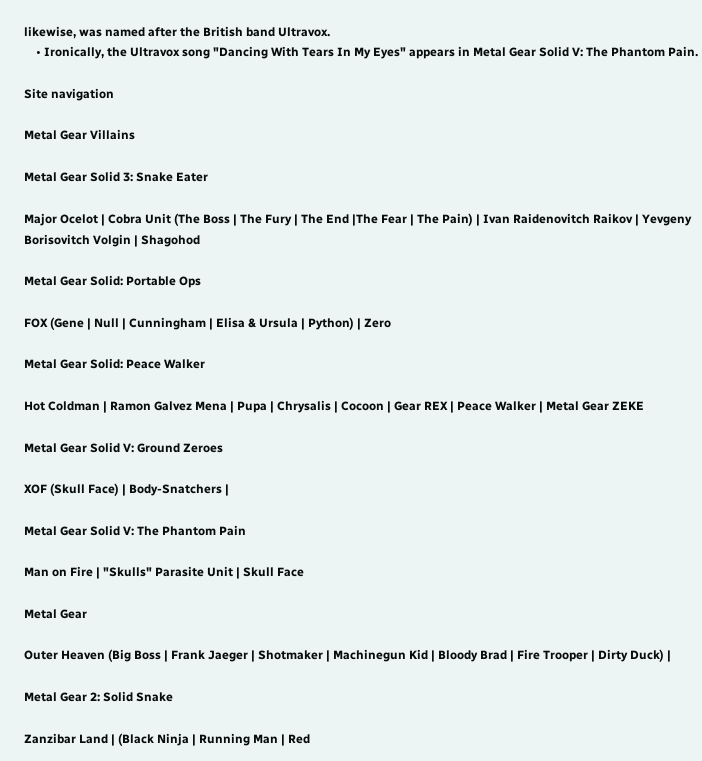likewise, was named after the British band Ultravox.
    • Ironically, the Ultravox song "Dancing With Tears In My Eyes" appears in Metal Gear Solid V: The Phantom Pain.

Site navigation

Metal Gear Villains

Metal Gear Solid 3: Snake Eater

Major Ocelot | Cobra Unit (The Boss | The Fury | The End |The Fear | The Pain) | Ivan Raidenovitch Raikov | Yevgeny Borisovitch Volgin | Shagohod

Metal Gear Solid: Portable Ops

FOX (Gene | Null | Cunningham | Elisa & Ursula | Python) | Zero

Metal Gear Solid: Peace Walker

Hot Coldman | Ramon Galvez Mena | Pupa | Chrysalis | Cocoon | Gear REX | Peace Walker | Metal Gear ZEKE

Metal Gear Solid V: Ground Zeroes

XOF (Skull Face) | Body-Snatchers |

Metal Gear Solid V: The Phantom Pain

Man on Fire | "Skulls" Parasite Unit | Skull Face

Metal Gear

Outer Heaven (Big Boss | Frank Jaeger | Shotmaker | Machinegun Kid | Bloody Brad | Fire Trooper | Dirty Duck) |

Metal Gear 2: Solid Snake

Zanzibar Land | (Black Ninja | Running Man | Red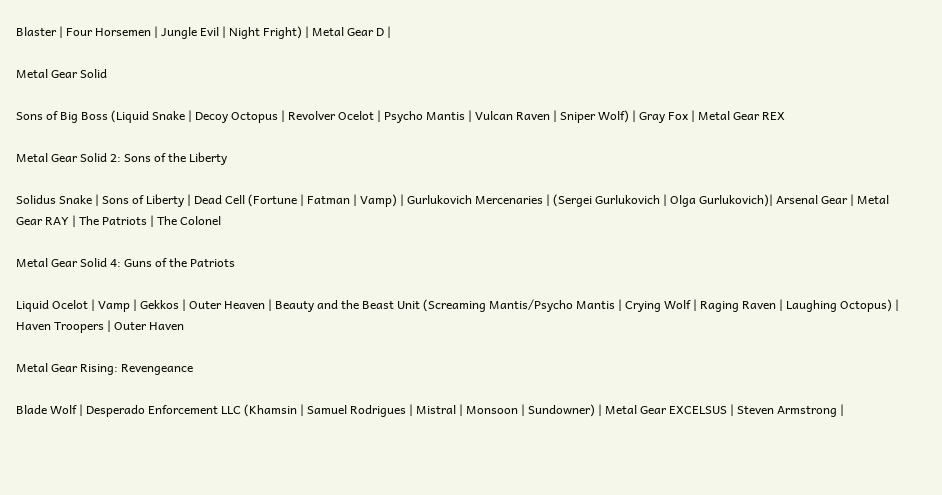Blaster | Four Horsemen | Jungle Evil | Night Fright) | Metal Gear D |

Metal Gear Solid

Sons of Big Boss (Liquid Snake | Decoy Octopus | Revolver Ocelot | Psycho Mantis | Vulcan Raven | Sniper Wolf) | Gray Fox | Metal Gear REX

Metal Gear Solid 2: Sons of the Liberty

Solidus Snake | Sons of Liberty | Dead Cell (Fortune | Fatman | Vamp) | Gurlukovich Mercenaries | (Sergei Gurlukovich | Olga Gurlukovich)| Arsenal Gear | Metal Gear RAY | The Patriots | The Colonel

Metal Gear Solid 4: Guns of the Patriots

Liquid Ocelot | Vamp | Gekkos | Outer Heaven | Beauty and the Beast Unit (Screaming Mantis/Psycho Mantis | Crying Wolf | Raging Raven | Laughing Octopus) | Haven Troopers | Outer Haven

Metal Gear Rising: Revengeance

Blade Wolf | Desperado Enforcement LLC (Khamsin | Samuel Rodrigues | Mistral | Monsoon | Sundowner) | Metal Gear EXCELSUS | Steven Armstrong |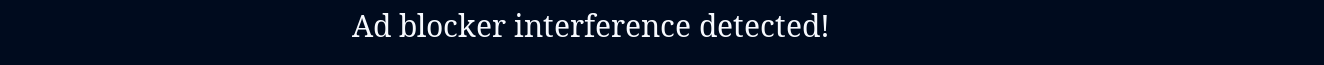Ad blocker interference detected!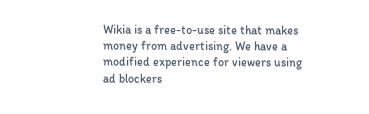Wikia is a free-to-use site that makes money from advertising. We have a modified experience for viewers using ad blockers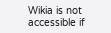Wikia is not accessible if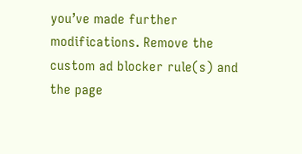you’ve made further modifications. Remove the custom ad blocker rule(s) and the page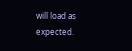will load as expected.